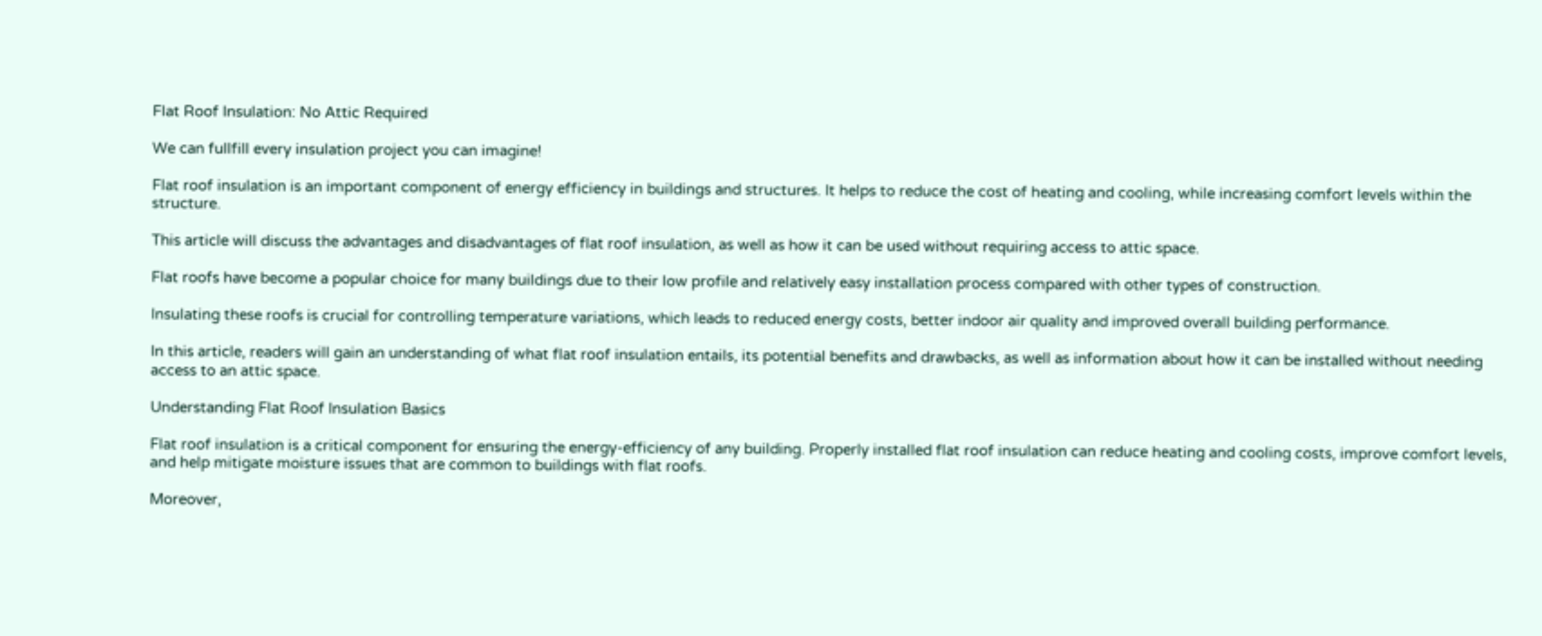Flat Roof Insulation: No Attic Required

We can fullfill every insulation project you can imagine!

Flat roof insulation is an important component of energy efficiency in buildings and structures. It helps to reduce the cost of heating and cooling, while increasing comfort levels within the structure.

This article will discuss the advantages and disadvantages of flat roof insulation, as well as how it can be used without requiring access to attic space.

Flat roofs have become a popular choice for many buildings due to their low profile and relatively easy installation process compared with other types of construction.

Insulating these roofs is crucial for controlling temperature variations, which leads to reduced energy costs, better indoor air quality and improved overall building performance.

In this article, readers will gain an understanding of what flat roof insulation entails, its potential benefits and drawbacks, as well as information about how it can be installed without needing access to an attic space.

Understanding Flat Roof Insulation Basics

Flat roof insulation is a critical component for ensuring the energy-efficiency of any building. Properly installed flat roof insulation can reduce heating and cooling costs, improve comfort levels, and help mitigate moisture issues that are common to buildings with flat roofs.

Moreover,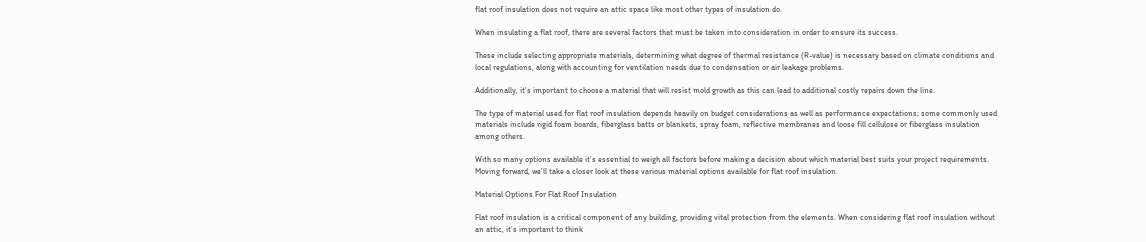flat roof insulation does not require an attic space like most other types of insulation do.

When insulating a flat roof, there are several factors that must be taken into consideration in order to ensure its success.

These include selecting appropriate materials, determining what degree of thermal resistance (R-value) is necessary based on climate conditions and local regulations, along with accounting for ventilation needs due to condensation or air leakage problems.

Additionally, it's important to choose a material that will resist mold growth as this can lead to additional costly repairs down the line.

The type of material used for flat roof insulation depends heavily on budget considerations as well as performance expectations; some commonly used materials include rigid foam boards, fiberglass batts or blankets, spray foam, reflective membranes and loose fill cellulose or fiberglass insulation among others.

With so many options available it’s essential to weigh all factors before making a decision about which material best suits your project requirements. Moving forward, we'll take a closer look at these various material options available for flat roof insulation.

Material Options For Flat Roof Insulation

Flat roof insulation is a critical component of any building, providing vital protection from the elements. When considering flat roof insulation without an attic, it’s important to think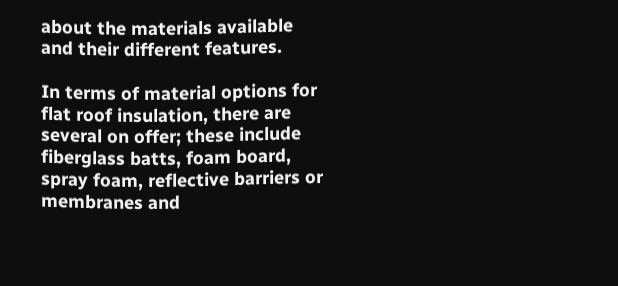about the materials available and their different features.

In terms of material options for flat roof insulation, there are several on offer; these include fiberglass batts, foam board, spray foam, reflective barriers or membranes and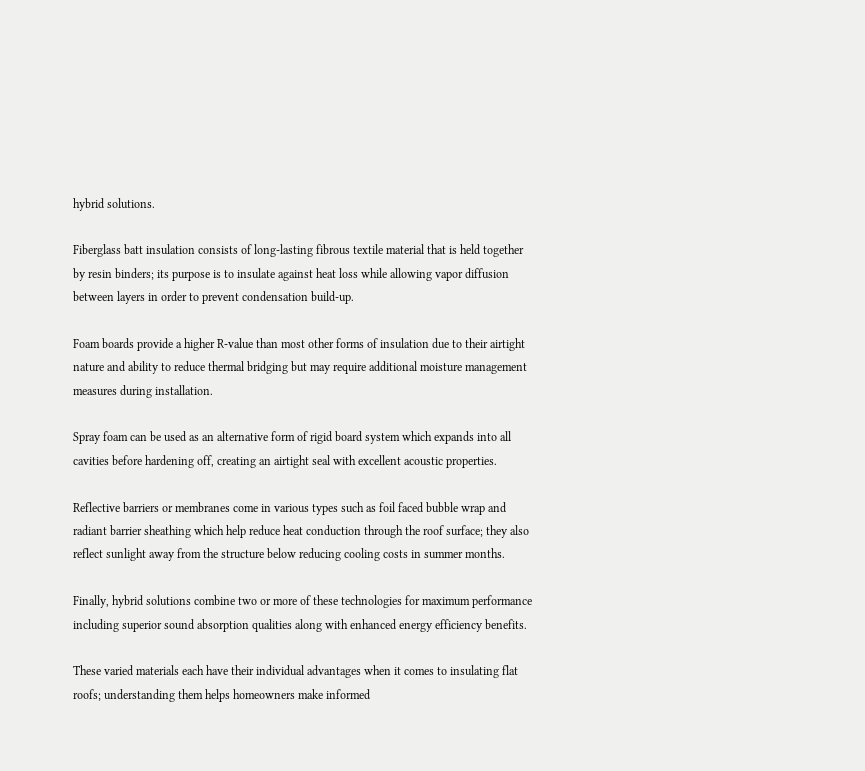hybrid solutions.

Fiberglass batt insulation consists of long-lasting fibrous textile material that is held together by resin binders; its purpose is to insulate against heat loss while allowing vapor diffusion between layers in order to prevent condensation build-up.

Foam boards provide a higher R-value than most other forms of insulation due to their airtight nature and ability to reduce thermal bridging but may require additional moisture management measures during installation.

Spray foam can be used as an alternative form of rigid board system which expands into all cavities before hardening off, creating an airtight seal with excellent acoustic properties.

Reflective barriers or membranes come in various types such as foil faced bubble wrap and radiant barrier sheathing which help reduce heat conduction through the roof surface; they also reflect sunlight away from the structure below reducing cooling costs in summer months.

Finally, hybrid solutions combine two or more of these technologies for maximum performance including superior sound absorption qualities along with enhanced energy efficiency benefits.

These varied materials each have their individual advantages when it comes to insulating flat roofs; understanding them helps homeowners make informed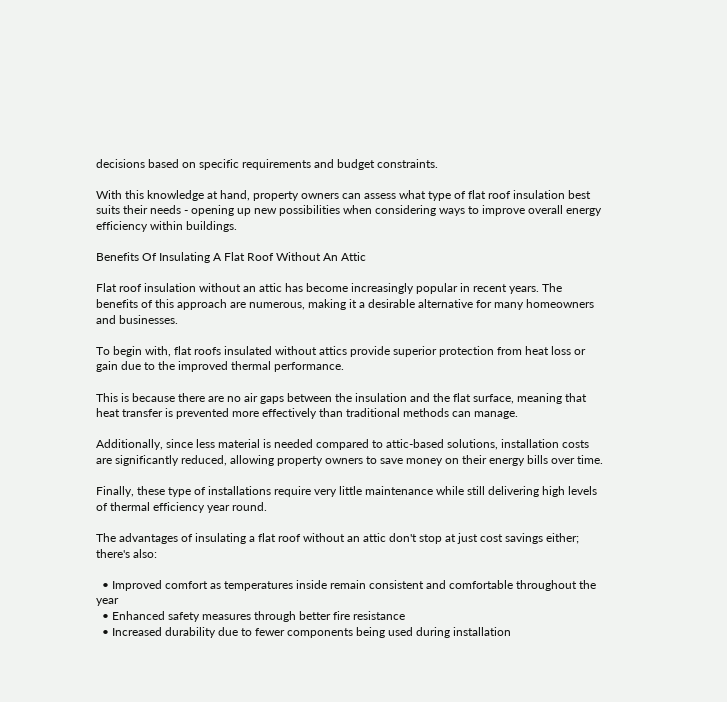decisions based on specific requirements and budget constraints.

With this knowledge at hand, property owners can assess what type of flat roof insulation best suits their needs - opening up new possibilities when considering ways to improve overall energy efficiency within buildings.

Benefits Of Insulating A Flat Roof Without An Attic

Flat roof insulation without an attic has become increasingly popular in recent years. The benefits of this approach are numerous, making it a desirable alternative for many homeowners and businesses.

To begin with, flat roofs insulated without attics provide superior protection from heat loss or gain due to the improved thermal performance.

This is because there are no air gaps between the insulation and the flat surface, meaning that heat transfer is prevented more effectively than traditional methods can manage.

Additionally, since less material is needed compared to attic-based solutions, installation costs are significantly reduced, allowing property owners to save money on their energy bills over time.

Finally, these type of installations require very little maintenance while still delivering high levels of thermal efficiency year round.

The advantages of insulating a flat roof without an attic don't stop at just cost savings either; there's also:

  • Improved comfort as temperatures inside remain consistent and comfortable throughout the year
  • Enhanced safety measures through better fire resistance
  • Increased durability due to fewer components being used during installation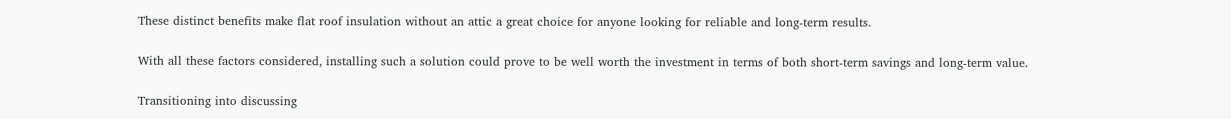These distinct benefits make flat roof insulation without an attic a great choice for anyone looking for reliable and long-term results.

With all these factors considered, installing such a solution could prove to be well worth the investment in terms of both short-term savings and long-term value.

Transitioning into discussing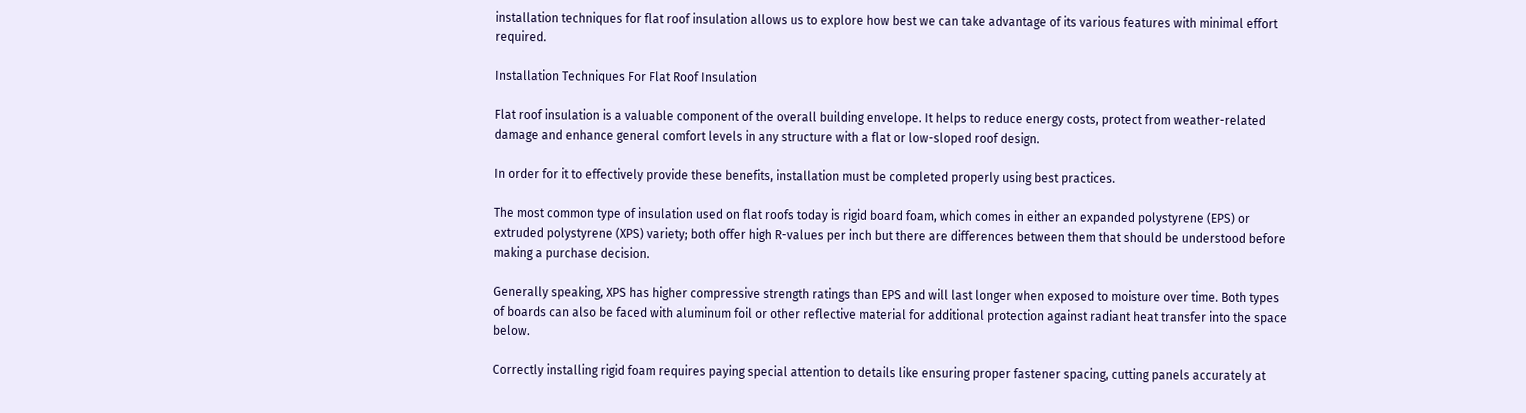installation techniques for flat roof insulation allows us to explore how best we can take advantage of its various features with minimal effort required.

Installation Techniques For Flat Roof Insulation

Flat roof insulation is a valuable component of the overall building envelope. It helps to reduce energy costs, protect from weather-related damage and enhance general comfort levels in any structure with a flat or low-sloped roof design.

In order for it to effectively provide these benefits, installation must be completed properly using best practices.

The most common type of insulation used on flat roofs today is rigid board foam, which comes in either an expanded polystyrene (EPS) or extruded polystyrene (XPS) variety; both offer high R-values per inch but there are differences between them that should be understood before making a purchase decision.

Generally speaking, XPS has higher compressive strength ratings than EPS and will last longer when exposed to moisture over time. Both types of boards can also be faced with aluminum foil or other reflective material for additional protection against radiant heat transfer into the space below.

Correctly installing rigid foam requires paying special attention to details like ensuring proper fastener spacing, cutting panels accurately at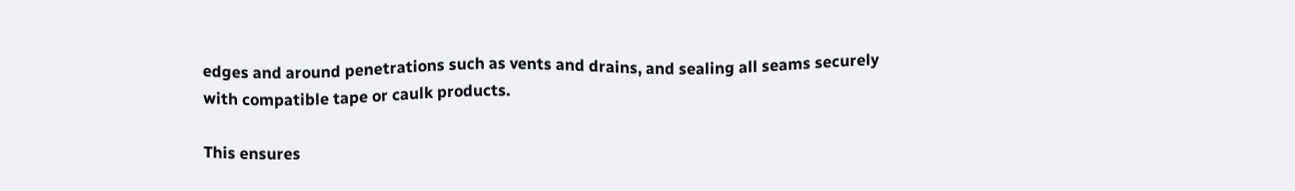edges and around penetrations such as vents and drains, and sealing all seams securely with compatible tape or caulk products.

This ensures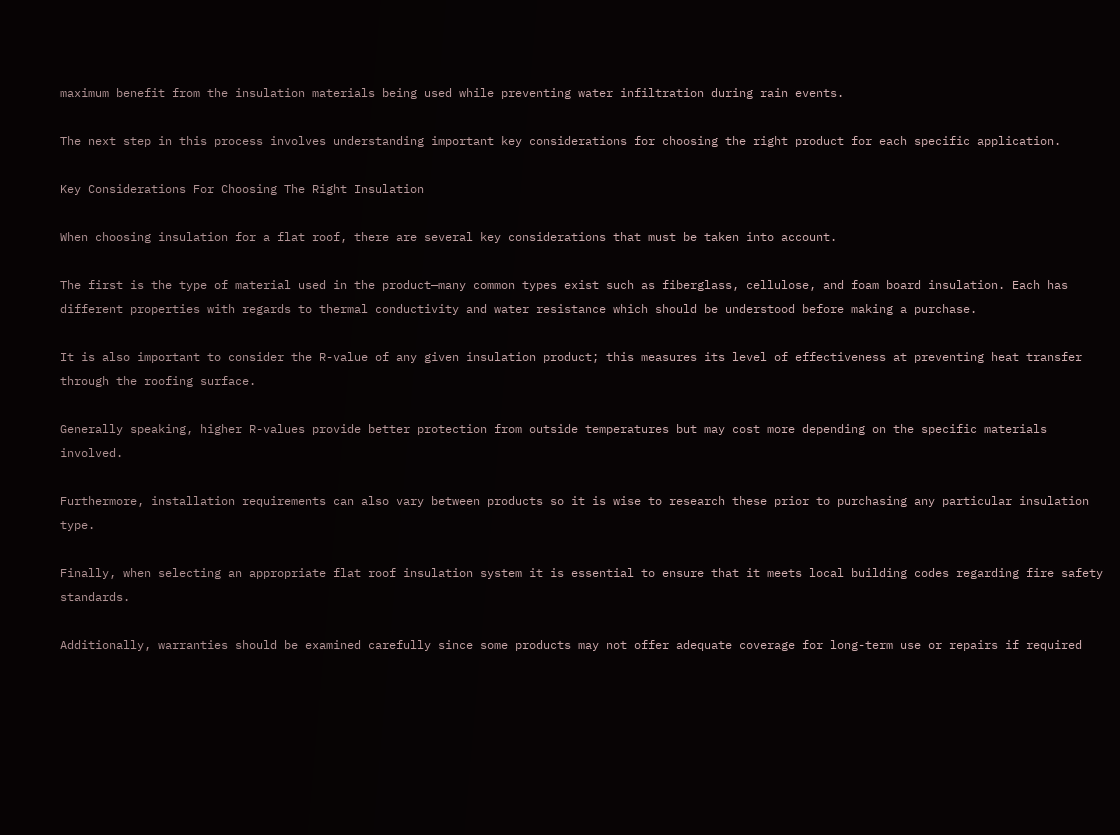maximum benefit from the insulation materials being used while preventing water infiltration during rain events.

The next step in this process involves understanding important key considerations for choosing the right product for each specific application.

Key Considerations For Choosing The Right Insulation

When choosing insulation for a flat roof, there are several key considerations that must be taken into account.

The first is the type of material used in the product—many common types exist such as fiberglass, cellulose, and foam board insulation. Each has different properties with regards to thermal conductivity and water resistance which should be understood before making a purchase.

It is also important to consider the R-value of any given insulation product; this measures its level of effectiveness at preventing heat transfer through the roofing surface.

Generally speaking, higher R-values provide better protection from outside temperatures but may cost more depending on the specific materials involved.

Furthermore, installation requirements can also vary between products so it is wise to research these prior to purchasing any particular insulation type.

Finally, when selecting an appropriate flat roof insulation system it is essential to ensure that it meets local building codes regarding fire safety standards.

Additionally, warranties should be examined carefully since some products may not offer adequate coverage for long-term use or repairs if required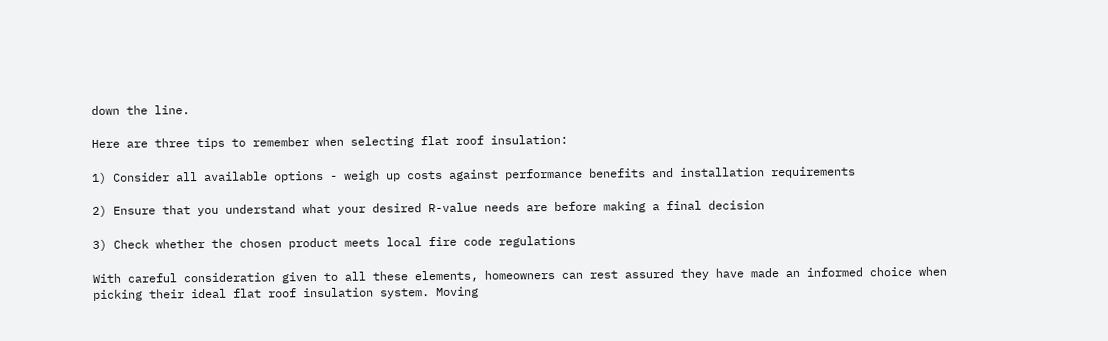down the line.

Here are three tips to remember when selecting flat roof insulation:

1) Consider all available options - weigh up costs against performance benefits and installation requirements

2) Ensure that you understand what your desired R-value needs are before making a final decision

3) Check whether the chosen product meets local fire code regulations

With careful consideration given to all these elements, homeowners can rest assured they have made an informed choice when picking their ideal flat roof insulation system. Moving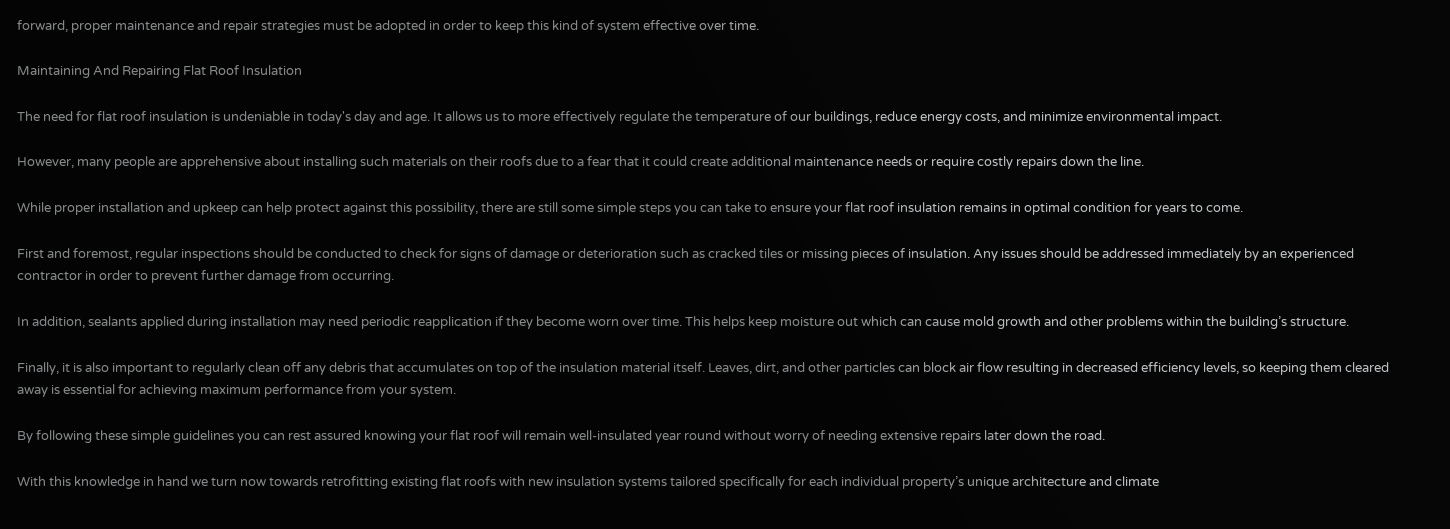forward, proper maintenance and repair strategies must be adopted in order to keep this kind of system effective over time.

Maintaining And Repairing Flat Roof Insulation

The need for flat roof insulation is undeniable in today's day and age. It allows us to more effectively regulate the temperature of our buildings, reduce energy costs, and minimize environmental impact.

However, many people are apprehensive about installing such materials on their roofs due to a fear that it could create additional maintenance needs or require costly repairs down the line.

While proper installation and upkeep can help protect against this possibility, there are still some simple steps you can take to ensure your flat roof insulation remains in optimal condition for years to come.

First and foremost, regular inspections should be conducted to check for signs of damage or deterioration such as cracked tiles or missing pieces of insulation. Any issues should be addressed immediately by an experienced contractor in order to prevent further damage from occurring.

In addition, sealants applied during installation may need periodic reapplication if they become worn over time. This helps keep moisture out which can cause mold growth and other problems within the building’s structure.

Finally, it is also important to regularly clean off any debris that accumulates on top of the insulation material itself. Leaves, dirt, and other particles can block air flow resulting in decreased efficiency levels, so keeping them cleared away is essential for achieving maximum performance from your system.

By following these simple guidelines you can rest assured knowing your flat roof will remain well-insulated year round without worry of needing extensive repairs later down the road.

With this knowledge in hand we turn now towards retrofitting existing flat roofs with new insulation systems tailored specifically for each individual property’s unique architecture and climate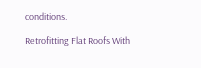conditions.

Retrofitting Flat Roofs With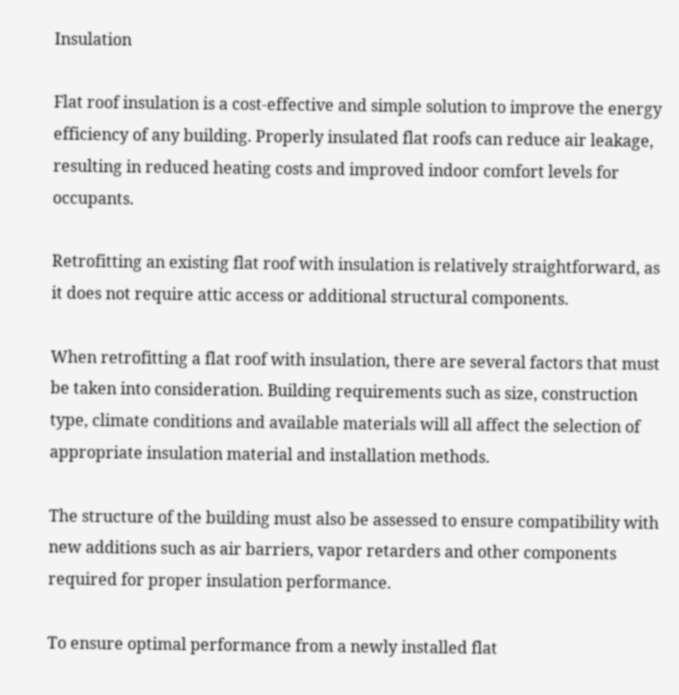Insulation

Flat roof insulation is a cost-effective and simple solution to improve the energy efficiency of any building. Properly insulated flat roofs can reduce air leakage, resulting in reduced heating costs and improved indoor comfort levels for occupants.

Retrofitting an existing flat roof with insulation is relatively straightforward, as it does not require attic access or additional structural components.

When retrofitting a flat roof with insulation, there are several factors that must be taken into consideration. Building requirements such as size, construction type, climate conditions and available materials will all affect the selection of appropriate insulation material and installation methods.

The structure of the building must also be assessed to ensure compatibility with new additions such as air barriers, vapor retarders and other components required for proper insulation performance.

To ensure optimal performance from a newly installed flat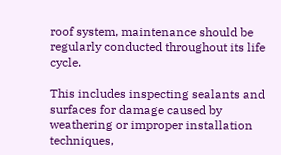roof system, maintenance should be regularly conducted throughout its life cycle.

This includes inspecting sealants and surfaces for damage caused by weathering or improper installation techniques,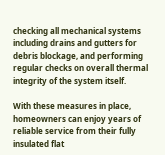checking all mechanical systems including drains and gutters for debris blockage, and performing regular checks on overall thermal integrity of the system itself.

With these measures in place, homeowners can enjoy years of reliable service from their fully insulated flat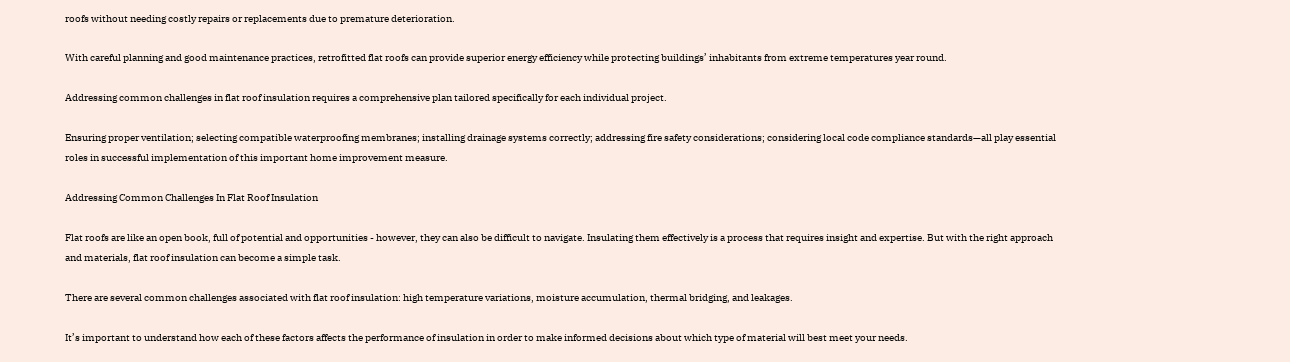roofs without needing costly repairs or replacements due to premature deterioration.

With careful planning and good maintenance practices, retrofitted flat roofs can provide superior energy efficiency while protecting buildings’ inhabitants from extreme temperatures year round.

Addressing common challenges in flat roof insulation requires a comprehensive plan tailored specifically for each individual project.

Ensuring proper ventilation; selecting compatible waterproofing membranes; installing drainage systems correctly; addressing fire safety considerations; considering local code compliance standards—all play essential roles in successful implementation of this important home improvement measure.

Addressing Common Challenges In Flat Roof Insulation

Flat roofs are like an open book, full of potential and opportunities - however, they can also be difficult to navigate. Insulating them effectively is a process that requires insight and expertise. But with the right approach and materials, flat roof insulation can become a simple task.

There are several common challenges associated with flat roof insulation: high temperature variations, moisture accumulation, thermal bridging, and leakages.

It’s important to understand how each of these factors affects the performance of insulation in order to make informed decisions about which type of material will best meet your needs.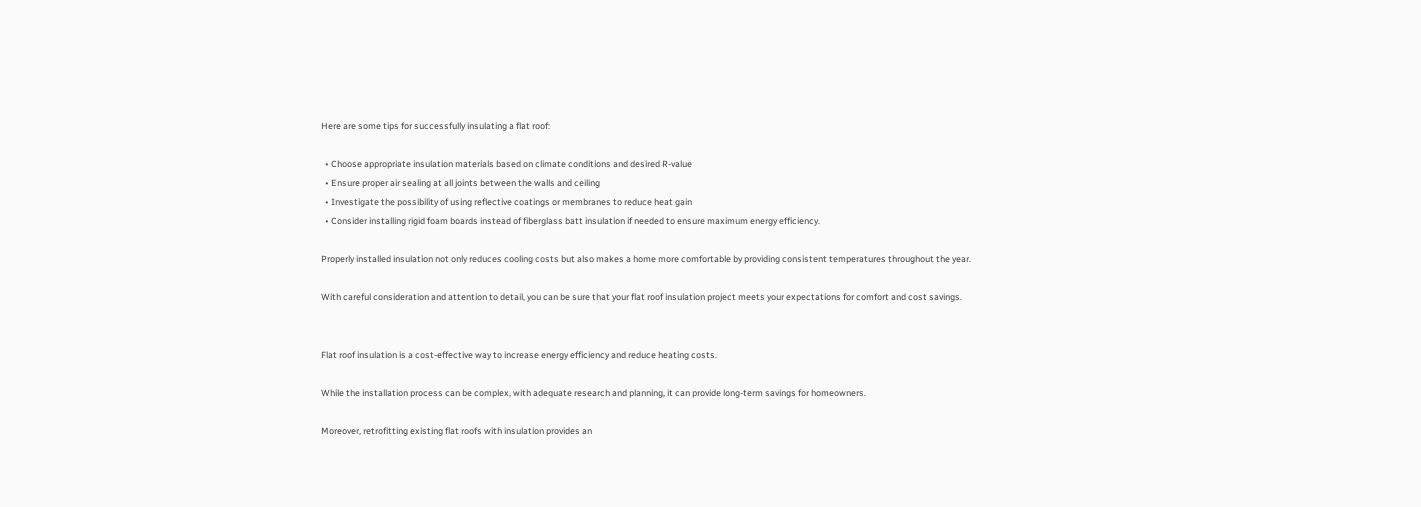Here are some tips for successfully insulating a flat roof:

  • Choose appropriate insulation materials based on climate conditions and desired R-value
  • Ensure proper air sealing at all joints between the walls and ceiling
  • Investigate the possibility of using reflective coatings or membranes to reduce heat gain
  • Consider installing rigid foam boards instead of fiberglass batt insulation if needed to ensure maximum energy efficiency.

Properly installed insulation not only reduces cooling costs but also makes a home more comfortable by providing consistent temperatures throughout the year.

With careful consideration and attention to detail, you can be sure that your flat roof insulation project meets your expectations for comfort and cost savings.


Flat roof insulation is a cost-effective way to increase energy efficiency and reduce heating costs.

While the installation process can be complex, with adequate research and planning, it can provide long-term savings for homeowners.

Moreover, retrofitting existing flat roofs with insulation provides an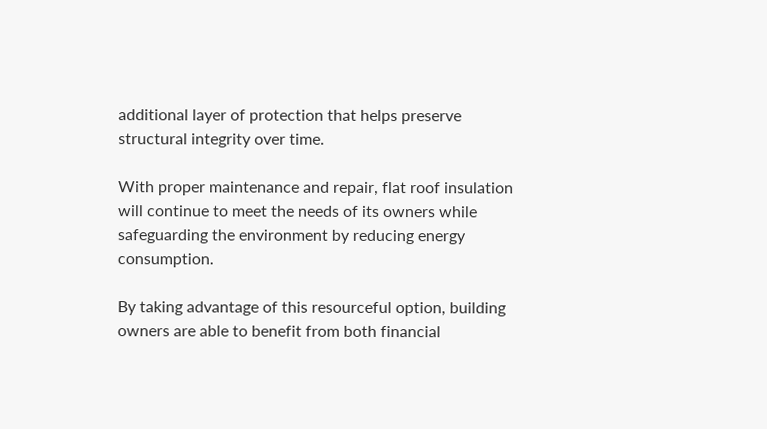additional layer of protection that helps preserve structural integrity over time.

With proper maintenance and repair, flat roof insulation will continue to meet the needs of its owners while safeguarding the environment by reducing energy consumption.

By taking advantage of this resourceful option, building owners are able to benefit from both financial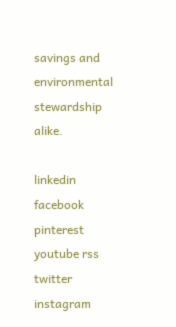savings and environmental stewardship alike.

linkedin facebook pinterest youtube rss twitter instagram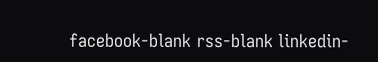facebook-blank rss-blank linkedin-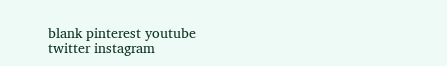blank pinterest youtube twitter instagram